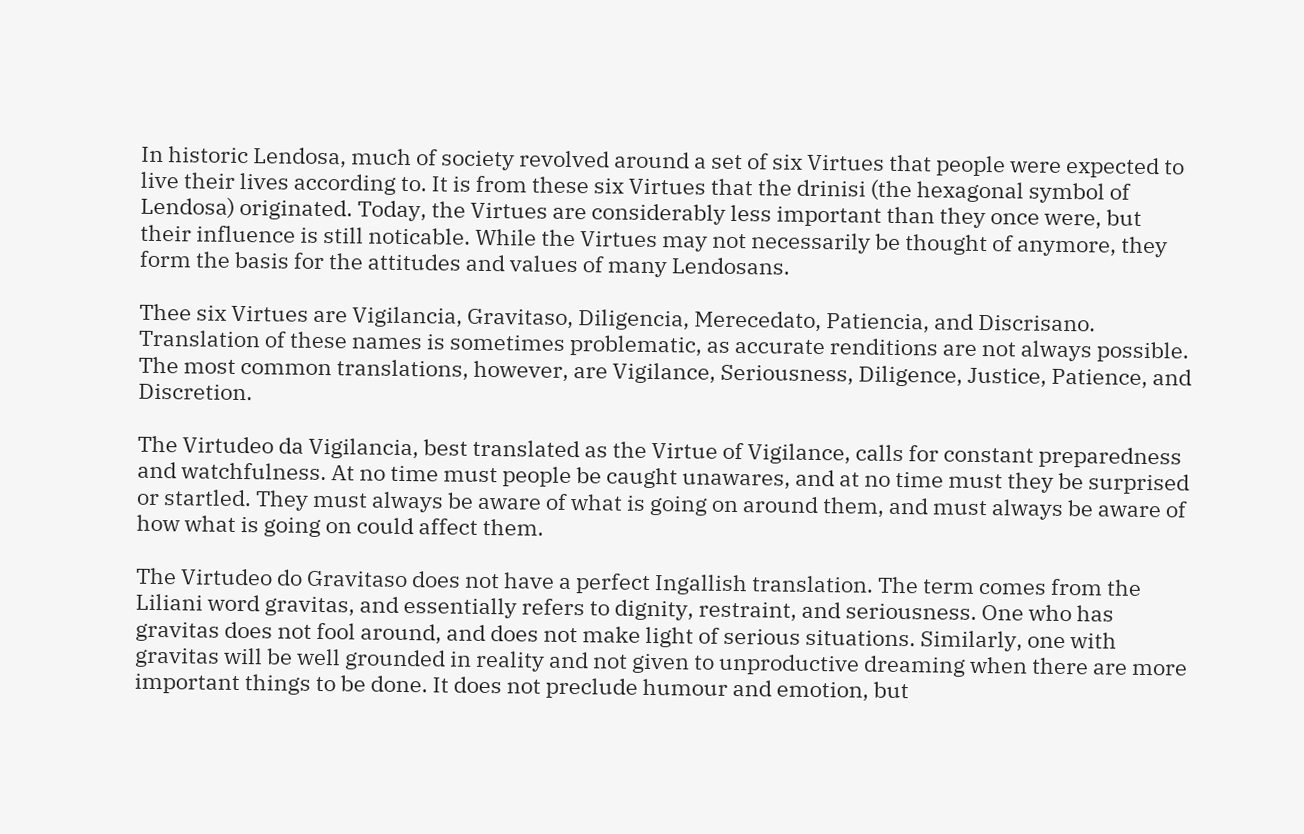In historic Lendosa, much of society revolved around a set of six Virtues that people were expected to live their lives according to. It is from these six Virtues that the drinisi (the hexagonal symbol of Lendosa) originated. Today, the Virtues are considerably less important than they once were, but their influence is still noticable. While the Virtues may not necessarily be thought of anymore, they form the basis for the attitudes and values of many Lendosans.

Thee six Virtues are Vigilancia, Gravitaso, Diligencia, Merecedato, Patiencia, and Discrisano. Translation of these names is sometimes problematic, as accurate renditions are not always possible. The most common translations, however, are Vigilance, Seriousness, Diligence, Justice, Patience, and Discretion.

The Virtudeo da Vigilancia, best translated as the Virtue of Vigilance, calls for constant preparedness and watchfulness. At no time must people be caught unawares, and at no time must they be surprised or startled. They must always be aware of what is going on around them, and must always be aware of how what is going on could affect them.

The Virtudeo do Gravitaso does not have a perfect Ingallish translation. The term comes from the Liliani word gravitas, and essentially refers to dignity, restraint, and seriousness. One who has gravitas does not fool around, and does not make light of serious situations. Similarly, one with gravitas will be well grounded in reality and not given to unproductive dreaming when there are more important things to be done. It does not preclude humour and emotion, but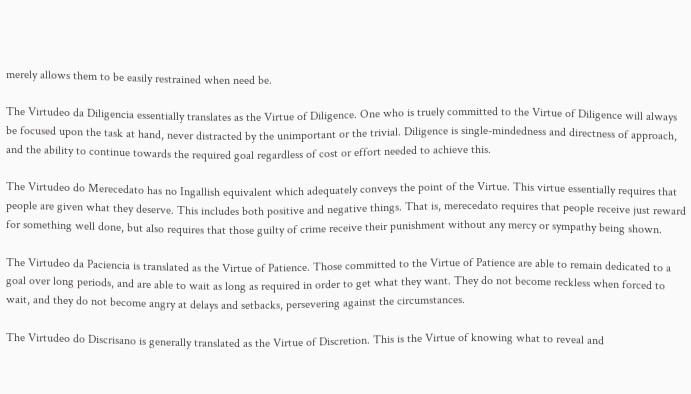merely allows them to be easily restrained when need be.

The Virtudeo da Diligencia essentially translates as the Virtue of Diligence. One who is truely committed to the Virtue of Diligence will always be focused upon the task at hand, never distracted by the unimportant or the trivial. Diligence is single-mindedness and directness of approach, and the ability to continue towards the required goal regardless of cost or effort needed to achieve this.

The Virtudeo do Merecedato has no Ingallish equivalent which adequately conveys the point of the Virtue. This virtue essentially requires that people are given what they deserve. This includes both positive and negative things. That is, merecedato requires that people receive just reward for something well done, but also requires that those guilty of crime receive their punishment without any mercy or sympathy being shown.

The Virtudeo da Paciencia is translated as the Virtue of Patience. Those committed to the Virtue of Patience are able to remain dedicated to a goal over long periods, and are able to wait as long as required in order to get what they want. They do not become reckless when forced to wait, and they do not become angry at delays and setbacks, persevering against the circumstances.

The Virtudeo do Discrisano is generally translated as the Virtue of Discretion. This is the Virtue of knowing what to reveal and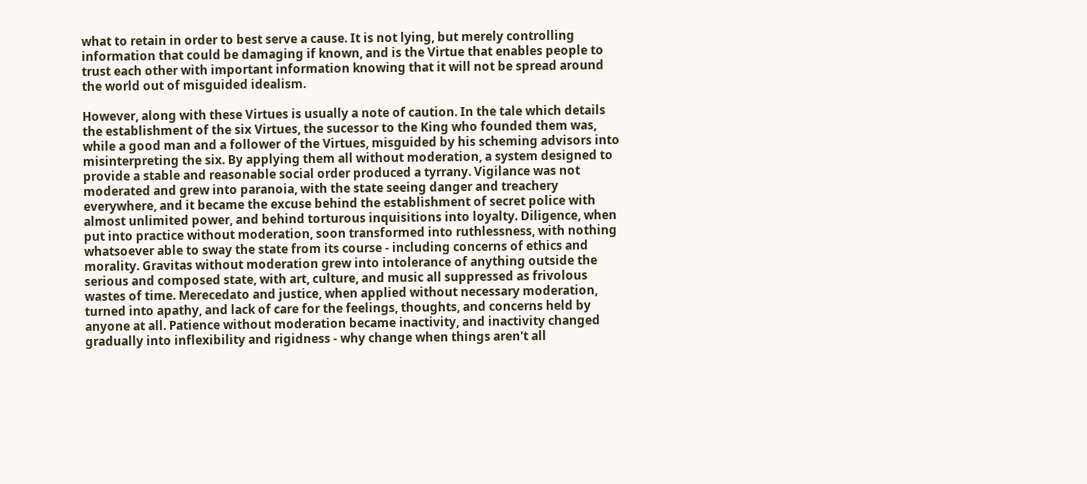what to retain in order to best serve a cause. It is not lying, but merely controlling information that could be damaging if known, and is the Virtue that enables people to trust each other with important information knowing that it will not be spread around the world out of misguided idealism.

However, along with these Virtues is usually a note of caution. In the tale which details the establishment of the six Virtues, the sucessor to the King who founded them was, while a good man and a follower of the Virtues, misguided by his scheming advisors into misinterpreting the six. By applying them all without moderation, a system designed to provide a stable and reasonable social order produced a tyrrany. Vigilance was not moderated and grew into paranoia, with the state seeing danger and treachery everywhere, and it became the excuse behind the establishment of secret police with almost unlimited power, and behind torturous inquisitions into loyalty. Diligence, when put into practice without moderation, soon transformed into ruthlessness, with nothing whatsoever able to sway the state from its course - including concerns of ethics and morality. Gravitas without moderation grew into intolerance of anything outside the serious and composed state, with art, culture, and music all suppressed as frivolous wastes of time. Merecedato and justice, when applied without necessary moderation, turned into apathy, and lack of care for the feelings, thoughts, and concerns held by anyone at all. Patience without moderation became inactivity, and inactivity changed gradually into inflexibility and rigidness - why change when things aren't all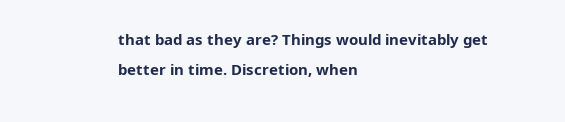that bad as they are? Things would inevitably get better in time. Discretion, when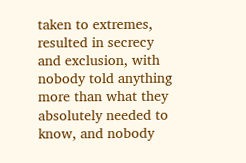taken to extremes, resulted in secrecy and exclusion, with nobody told anything more than what they absolutely needed to know, and nobody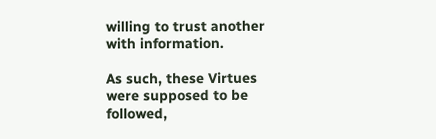willing to trust another with information.

As such, these Virtues were supposed to be followed,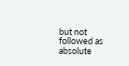but not followed as absolute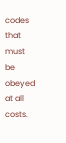codes that must be obeyed at all costs.